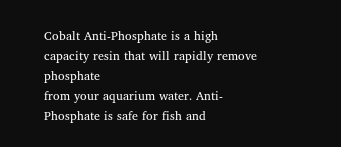Cobalt Anti-Phosphate is a high capacity resin that will rapidly remove phosphate
from your aquarium water. Anti-Phosphate is safe for fish and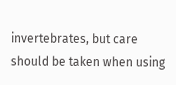invertebrates, but care should be taken when using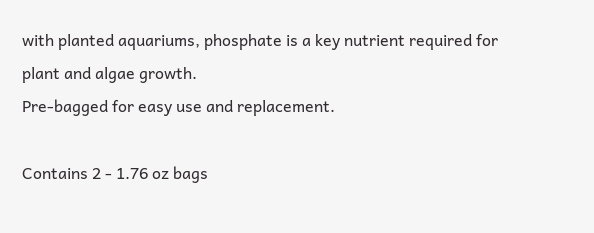with planted aquariums, phosphate is a key nutrient required for plant and algae growth.
Pre-bagged for easy use and replacement.

Contains 2 - 1.76 oz bags